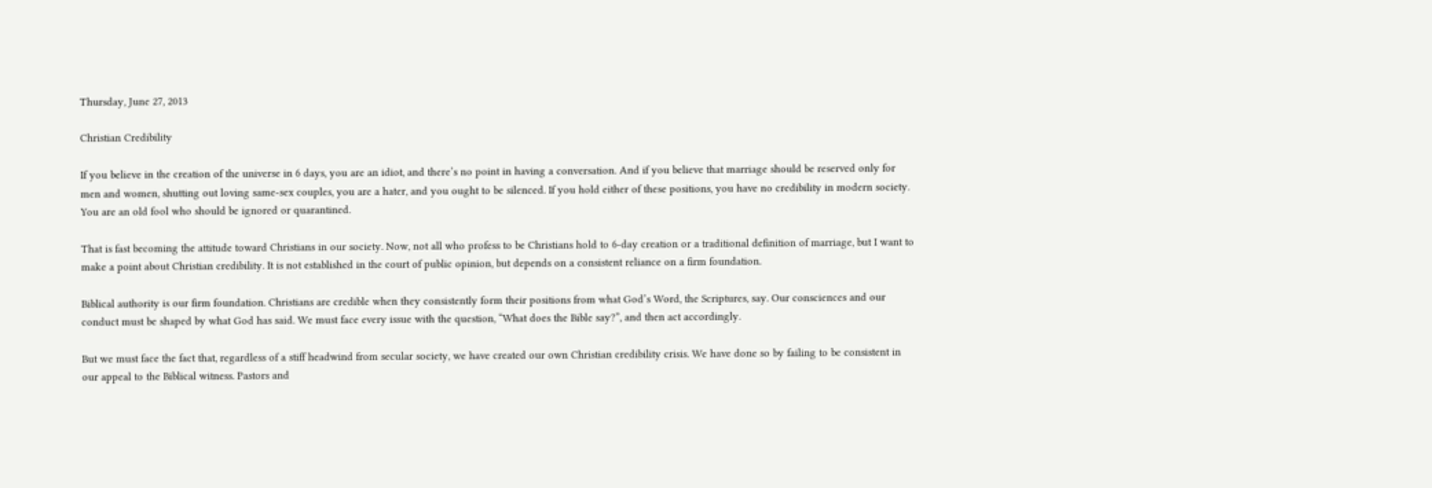Thursday, June 27, 2013

Christian Credibility

If you believe in the creation of the universe in 6 days, you are an idiot, and there’s no point in having a conversation. And if you believe that marriage should be reserved only for men and women, shutting out loving same-sex couples, you are a hater, and you ought to be silenced. If you hold either of these positions, you have no credibility in modern society. You are an old fool who should be ignored or quarantined.

That is fast becoming the attitude toward Christians in our society. Now, not all who profess to be Christians hold to 6-day creation or a traditional definition of marriage, but I want to make a point about Christian credibility. It is not established in the court of public opinion, but depends on a consistent reliance on a firm foundation.

Biblical authority is our firm foundation. Christians are credible when they consistently form their positions from what God’s Word, the Scriptures, say. Our consciences and our conduct must be shaped by what God has said. We must face every issue with the question, “What does the Bible say?”, and then act accordingly.

But we must face the fact that, regardless of a stiff headwind from secular society, we have created our own Christian credibility crisis. We have done so by failing to be consistent in our appeal to the Biblical witness. Pastors and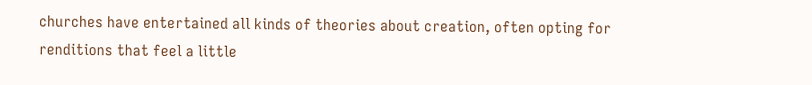churches have entertained all kinds of theories about creation, often opting for renditions that feel a little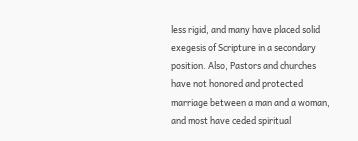less rigid, and many have placed solid exegesis of Scripture in a secondary position. Also, Pastors and churches have not honored and protected marriage between a man and a woman, and most have ceded spiritual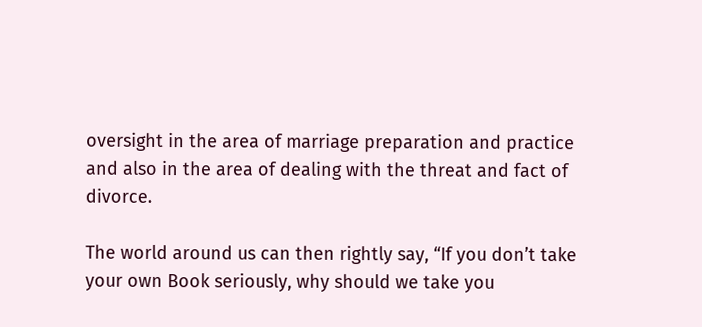oversight in the area of marriage preparation and practice and also in the area of dealing with the threat and fact of divorce.

The world around us can then rightly say, “If you don’t take your own Book seriously, why should we take you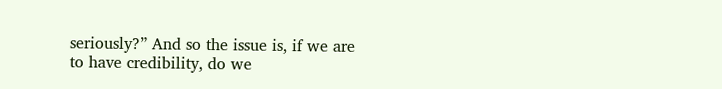seriously?” And so the issue is, if we are to have credibility, do we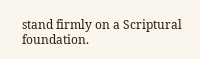stand firmly on a Scriptural foundation.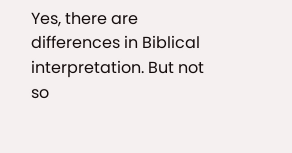Yes, there are differences in Biblical interpretation. But not so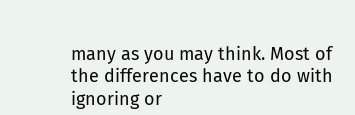many as you may think. Most of the differences have to do with ignoring or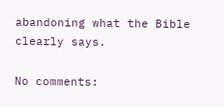abandoning what the Bible clearly says.

No comments: